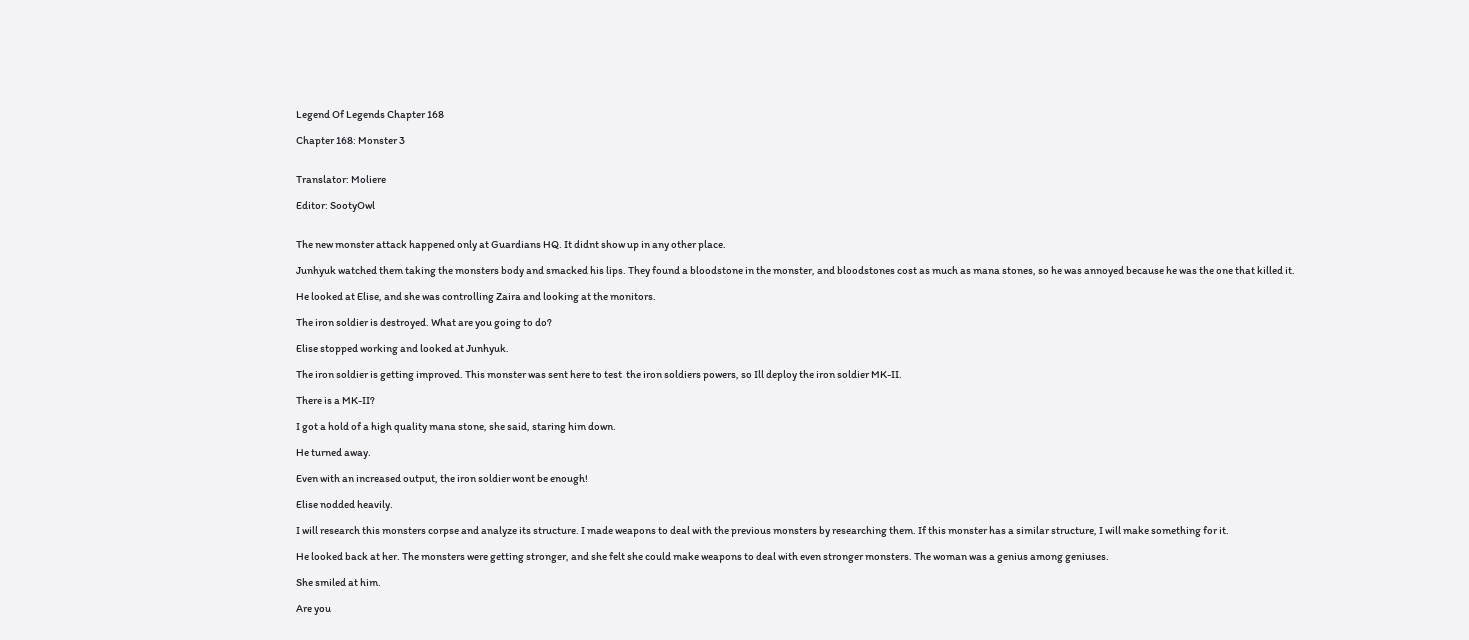Legend Of Legends Chapter 168

Chapter 168: Monster 3


Translator: Moliere

Editor: SootyOwl


The new monster attack happened only at Guardians HQ. It didnt show up in any other place.

Junhyuk watched them taking the monsters body and smacked his lips. They found a bloodstone in the monster, and bloodstones cost as much as mana stones, so he was annoyed because he was the one that killed it.

He looked at Elise, and she was controlling Zaira and looking at the monitors.

The iron soldier is destroyed. What are you going to do?

Elise stopped working and looked at Junhyuk.

The iron soldier is getting improved. This monster was sent here to test  the iron soldiers powers, so Ill deploy the iron soldier MK-II.

There is a MK-II?

I got a hold of a high quality mana stone, she said, staring him down.

He turned away.

Even with an increased output, the iron soldier wont be enough!

Elise nodded heavily.

I will research this monsters corpse and analyze its structure. I made weapons to deal with the previous monsters by researching them. If this monster has a similar structure, I will make something for it.

He looked back at her. The monsters were getting stronger, and she felt she could make weapons to deal with even stronger monsters. The woman was a genius among geniuses.

She smiled at him.

Are you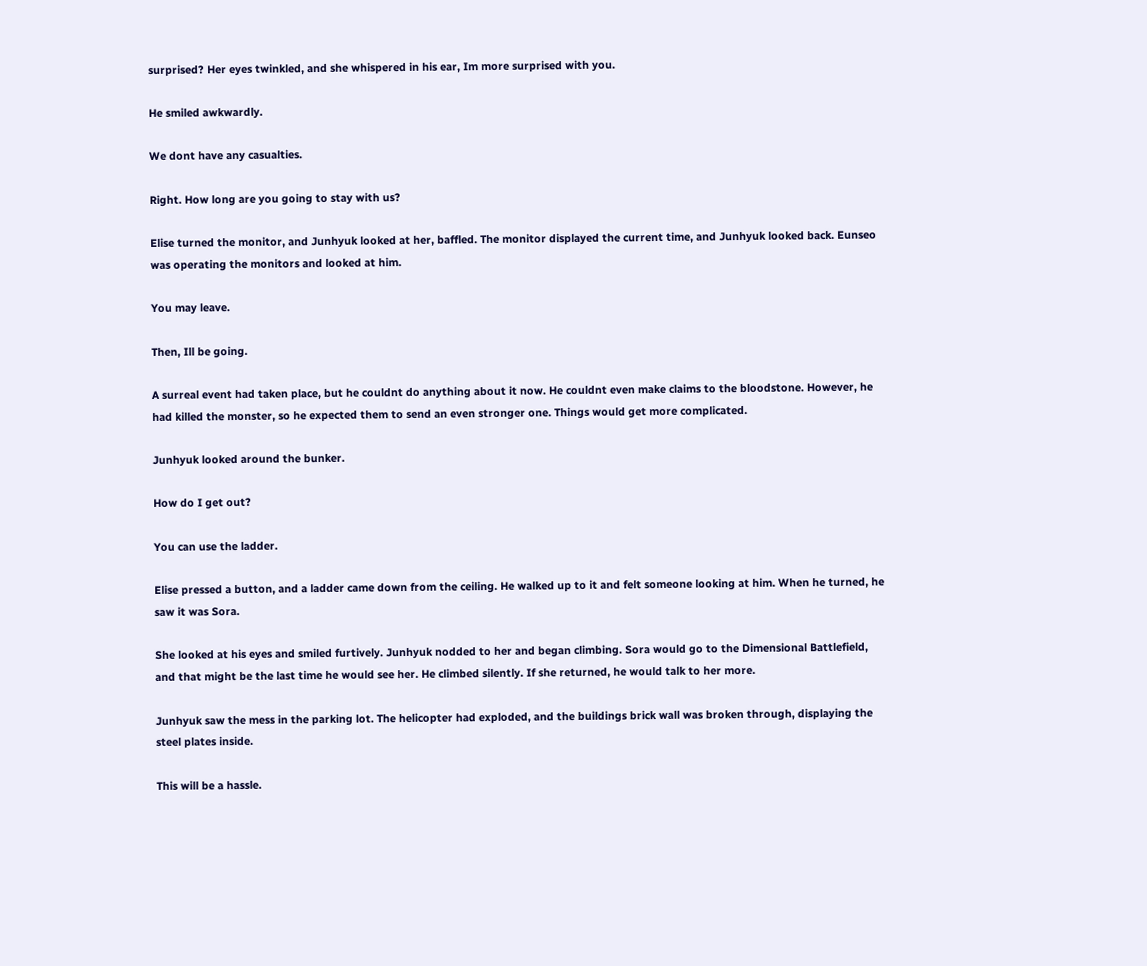surprised? Her eyes twinkled, and she whispered in his ear, Im more surprised with you.

He smiled awkwardly.

We dont have any casualties.

Right. How long are you going to stay with us?

Elise turned the monitor, and Junhyuk looked at her, baffled. The monitor displayed the current time, and Junhyuk looked back. Eunseo was operating the monitors and looked at him.

You may leave.

Then, Ill be going.

A surreal event had taken place, but he couldnt do anything about it now. He couldnt even make claims to the bloodstone. However, he had killed the monster, so he expected them to send an even stronger one. Things would get more complicated.

Junhyuk looked around the bunker.

How do I get out?

You can use the ladder.

Elise pressed a button, and a ladder came down from the ceiling. He walked up to it and felt someone looking at him. When he turned, he saw it was Sora.

She looked at his eyes and smiled furtively. Junhyuk nodded to her and began climbing. Sora would go to the Dimensional Battlefield, and that might be the last time he would see her. He climbed silently. If she returned, he would talk to her more.

Junhyuk saw the mess in the parking lot. The helicopter had exploded, and the buildings brick wall was broken through, displaying the steel plates inside.

This will be a hassle.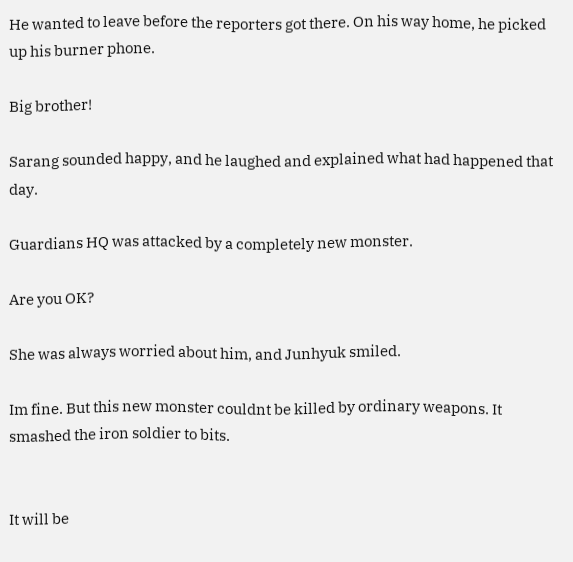He wanted to leave before the reporters got there. On his way home, he picked up his burner phone.

Big brother!

Sarang sounded happy, and he laughed and explained what had happened that day.

Guardians HQ was attacked by a completely new monster.

Are you OK?

She was always worried about him, and Junhyuk smiled.

Im fine. But this new monster couldnt be killed by ordinary weapons. It smashed the iron soldier to bits.


It will be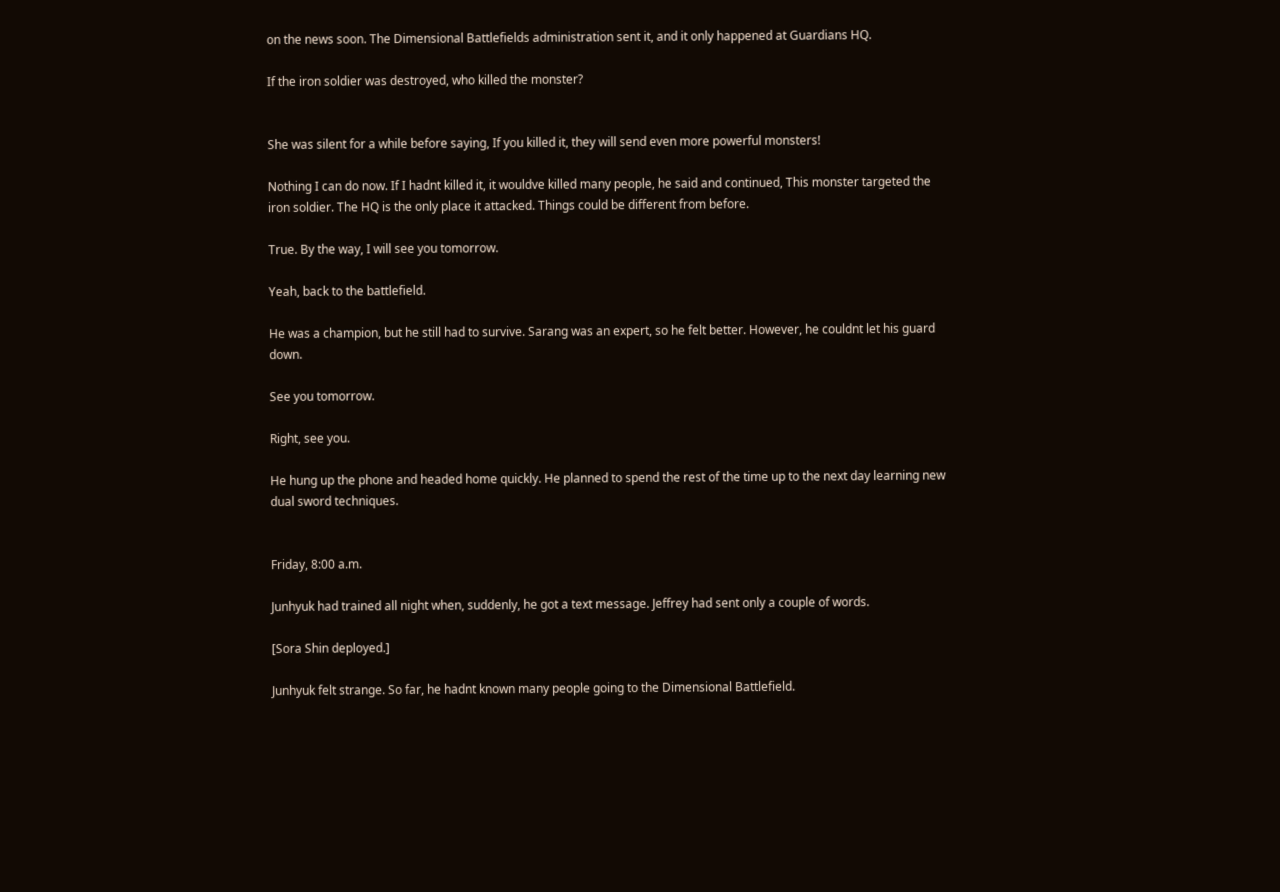on the news soon. The Dimensional Battlefields administration sent it, and it only happened at Guardians HQ.

If the iron soldier was destroyed, who killed the monster?


She was silent for a while before saying, If you killed it, they will send even more powerful monsters!

Nothing I can do now. If I hadnt killed it, it wouldve killed many people, he said and continued, This monster targeted the iron soldier. The HQ is the only place it attacked. Things could be different from before.

True. By the way, I will see you tomorrow.

Yeah, back to the battlefield.

He was a champion, but he still had to survive. Sarang was an expert, so he felt better. However, he couldnt let his guard down.

See you tomorrow.

Right, see you.

He hung up the phone and headed home quickly. He planned to spend the rest of the time up to the next day learning new dual sword techniques.


Friday, 8:00 a.m.

Junhyuk had trained all night when, suddenly, he got a text message. Jeffrey had sent only a couple of words.

[Sora Shin deployed.]

Junhyuk felt strange. So far, he hadnt known many people going to the Dimensional Battlefield.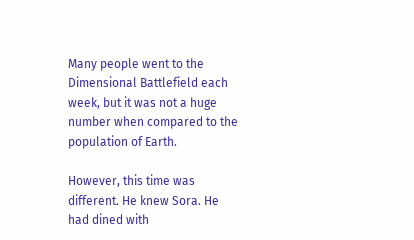Many people went to the Dimensional Battlefield each week, but it was not a huge number when compared to the population of Earth.

However, this time was different. He knew Sora. He had dined with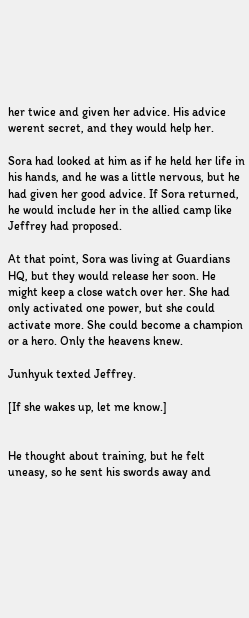her twice and given her advice. His advice werent secret, and they would help her.

Sora had looked at him as if he held her life in his hands, and he was a little nervous, but he had given her good advice. If Sora returned, he would include her in the allied camp like Jeffrey had proposed.

At that point, Sora was living at Guardians HQ, but they would release her soon. He might keep a close watch over her. She had only activated one power, but she could activate more. She could become a champion or a hero. Only the heavens knew.

Junhyuk texted Jeffrey.

[If she wakes up, let me know.]


He thought about training, but he felt uneasy, so he sent his swords away and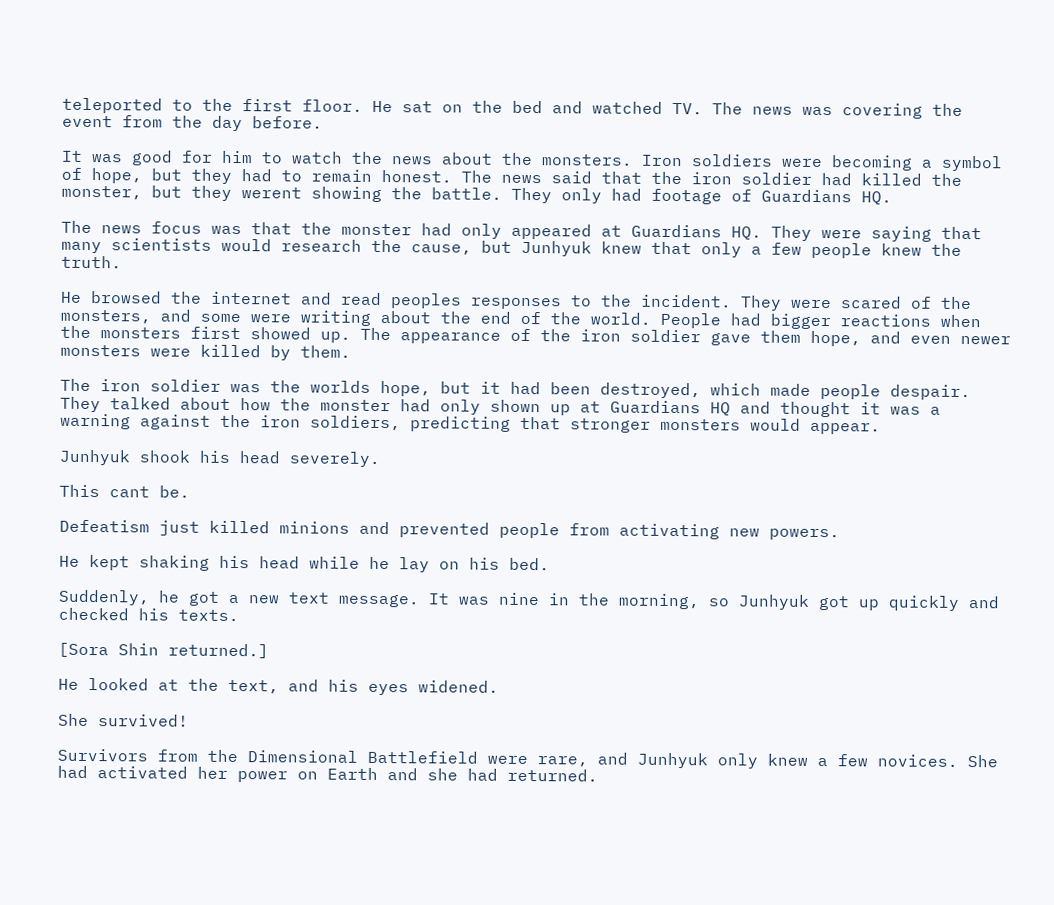teleported to the first floor. He sat on the bed and watched TV. The news was covering the event from the day before.

It was good for him to watch the news about the monsters. Iron soldiers were becoming a symbol of hope, but they had to remain honest. The news said that the iron soldier had killed the monster, but they werent showing the battle. They only had footage of Guardians HQ.

The news focus was that the monster had only appeared at Guardians HQ. They were saying that many scientists would research the cause, but Junhyuk knew that only a few people knew the truth.

He browsed the internet and read peoples responses to the incident. They were scared of the monsters, and some were writing about the end of the world. People had bigger reactions when the monsters first showed up. The appearance of the iron soldier gave them hope, and even newer monsters were killed by them.

The iron soldier was the worlds hope, but it had been destroyed, which made people despair. They talked about how the monster had only shown up at Guardians HQ and thought it was a warning against the iron soldiers, predicting that stronger monsters would appear.

Junhyuk shook his head severely.

This cant be.

Defeatism just killed minions and prevented people from activating new powers.

He kept shaking his head while he lay on his bed.

Suddenly, he got a new text message. It was nine in the morning, so Junhyuk got up quickly and checked his texts.

[Sora Shin returned.]

He looked at the text, and his eyes widened.

She survived!

Survivors from the Dimensional Battlefield were rare, and Junhyuk only knew a few novices. She had activated her power on Earth and she had returned.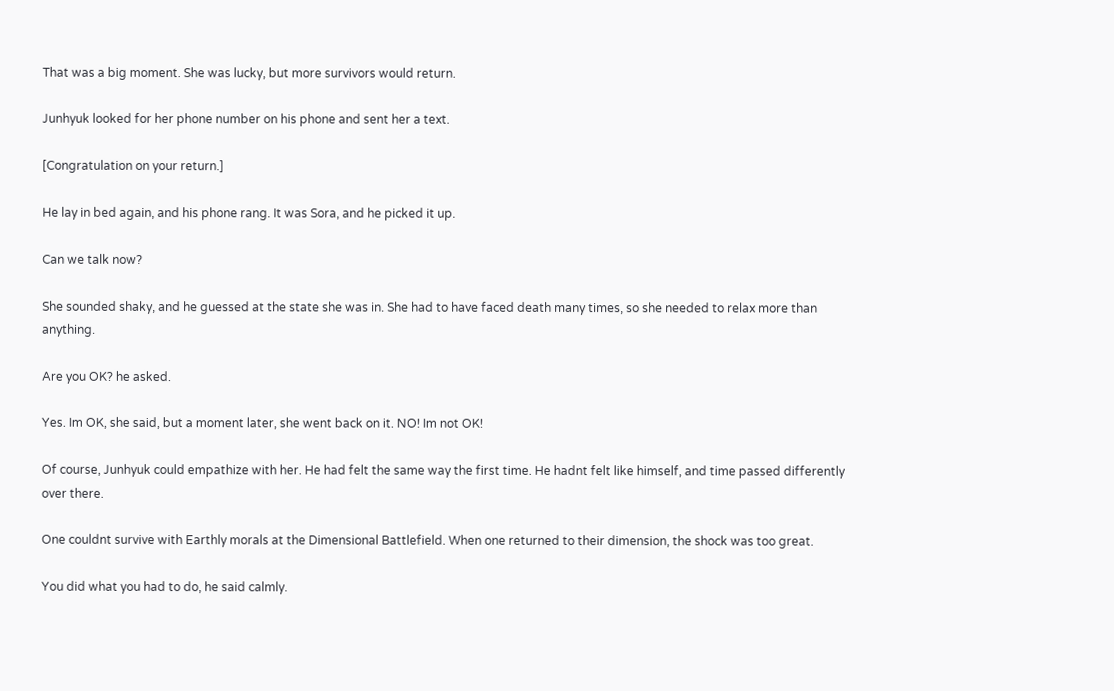That was a big moment. She was lucky, but more survivors would return.

Junhyuk looked for her phone number on his phone and sent her a text.

[Congratulation on your return.]

He lay in bed again, and his phone rang. It was Sora, and he picked it up.

Can we talk now?

She sounded shaky, and he guessed at the state she was in. She had to have faced death many times, so she needed to relax more than anything.

Are you OK? he asked.

Yes. Im OK, she said, but a moment later, she went back on it. NO! Im not OK!

Of course, Junhyuk could empathize with her. He had felt the same way the first time. He hadnt felt like himself, and time passed differently over there.

One couldnt survive with Earthly morals at the Dimensional Battlefield. When one returned to their dimension, the shock was too great.

You did what you had to do, he said calmly.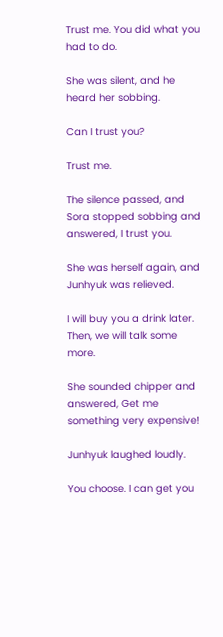Trust me. You did what you had to do.

She was silent, and he heard her sobbing.

Can I trust you?

Trust me.

The silence passed, and Sora stopped sobbing and answered, I trust you.

She was herself again, and Junhyuk was relieved.

I will buy you a drink later. Then, we will talk some more.

She sounded chipper and answered, Get me something very expensive!

Junhyuk laughed loudly.

You choose. I can get you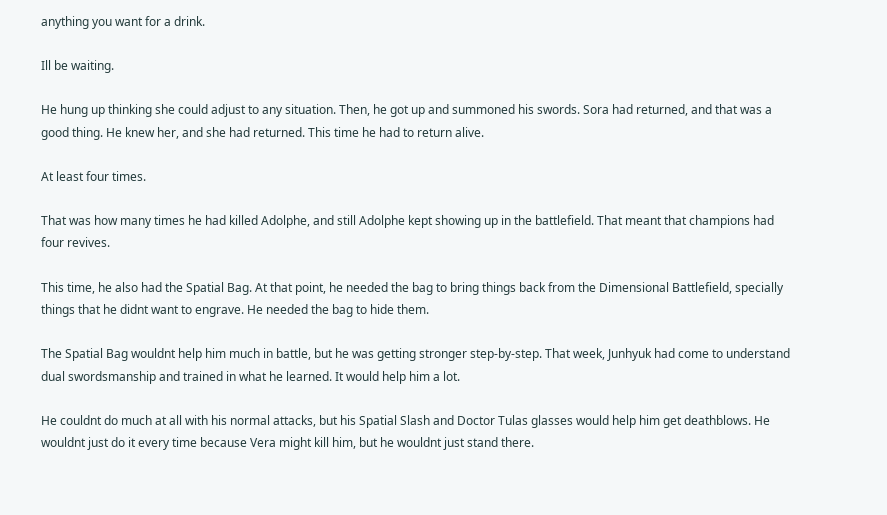anything you want for a drink.

Ill be waiting.

He hung up thinking she could adjust to any situation. Then, he got up and summoned his swords. Sora had returned, and that was a good thing. He knew her, and she had returned. This time he had to return alive.

At least four times.

That was how many times he had killed Adolphe, and still Adolphe kept showing up in the battlefield. That meant that champions had four revives.

This time, he also had the Spatial Bag. At that point, he needed the bag to bring things back from the Dimensional Battlefield, specially things that he didnt want to engrave. He needed the bag to hide them.

The Spatial Bag wouldnt help him much in battle, but he was getting stronger step-by-step. That week, Junhyuk had come to understand dual swordsmanship and trained in what he learned. It would help him a lot.

He couldnt do much at all with his normal attacks, but his Spatial Slash and Doctor Tulas glasses would help him get deathblows. He wouldnt just do it every time because Vera might kill him, but he wouldnt just stand there.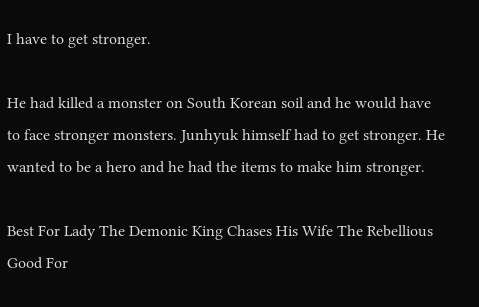I have to get stronger.

He had killed a monster on South Korean soil and he would have to face stronger monsters. Junhyuk himself had to get stronger. He wanted to be a hero and he had the items to make him stronger.

Best For Lady The Demonic King Chases His Wife The Rebellious Good For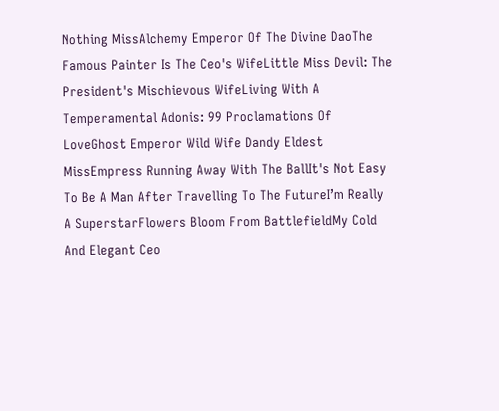Nothing MissAlchemy Emperor Of The Divine DaoThe Famous Painter Is The Ceo's WifeLittle Miss Devil: The President's Mischievous WifeLiving With A Temperamental Adonis: 99 Proclamations Of LoveGhost Emperor Wild Wife Dandy Eldest MissEmpress Running Away With The BallIt's Not Easy To Be A Man After Travelling To The FutureI’m Really A SuperstarFlowers Bloom From BattlefieldMy Cold And Elegant Ceo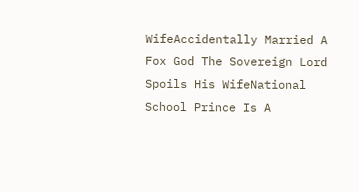WifeAccidentally Married A Fox God The Sovereign Lord Spoils His WifeNational School Prince Is A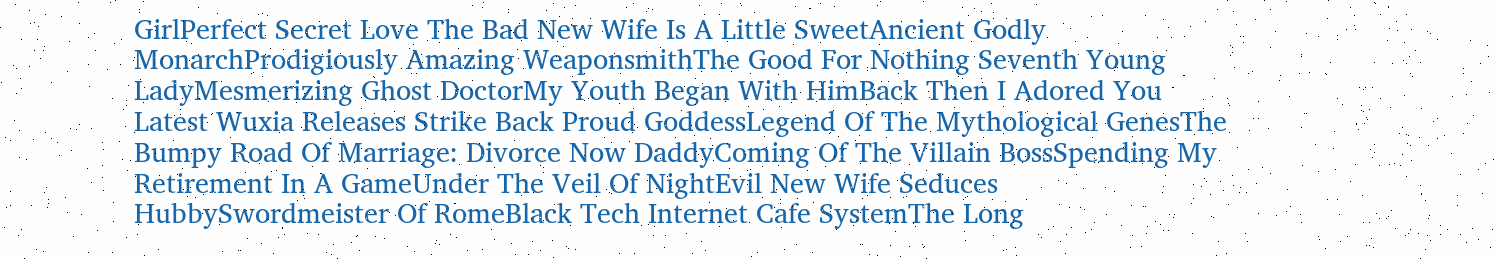GirlPerfect Secret Love The Bad New Wife Is A Little SweetAncient Godly MonarchProdigiously Amazing WeaponsmithThe Good For Nothing Seventh Young LadyMesmerizing Ghost DoctorMy Youth Began With HimBack Then I Adored You
Latest Wuxia Releases Strike Back Proud GoddessLegend Of The Mythological GenesThe Bumpy Road Of Marriage: Divorce Now DaddyComing Of The Villain BossSpending My Retirement In A GameUnder The Veil Of NightEvil New Wife Seduces HubbySwordmeister Of RomeBlack Tech Internet Cafe SystemThe Long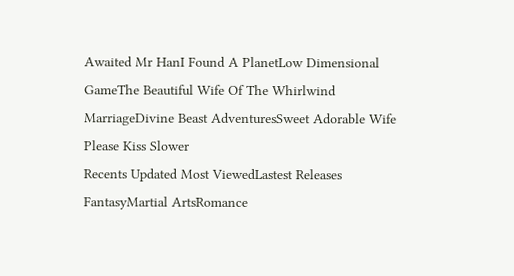Awaited Mr HanI Found A PlanetLow Dimensional GameThe Beautiful Wife Of The Whirlwind MarriageDivine Beast AdventuresSweet Adorable Wife Please Kiss Slower
Recents Updated Most ViewedLastest Releases
FantasyMartial ArtsRomance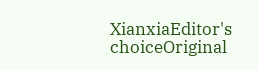XianxiaEditor's choiceOriginal